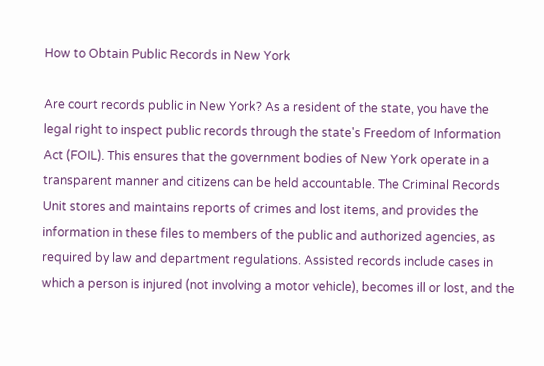How to Obtain Public Records in New York

Are court records public in New York? As a resident of the state, you have the legal right to inspect public records through the state's Freedom of Information Act (FOIL). This ensures that the government bodies of New York operate in a transparent manner and citizens can be held accountable. The Criminal Records Unit stores and maintains reports of crimes and lost items, and provides the information in these files to members of the public and authorized agencies, as required by law and department regulations. Assisted records include cases in which a person is injured (not involving a motor vehicle), becomes ill or lost, and the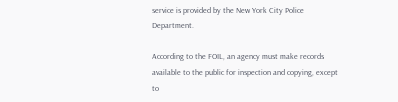service is provided by the New York City Police Department.

According to the FOIL, an agency must make records available to the public for inspection and copying, except to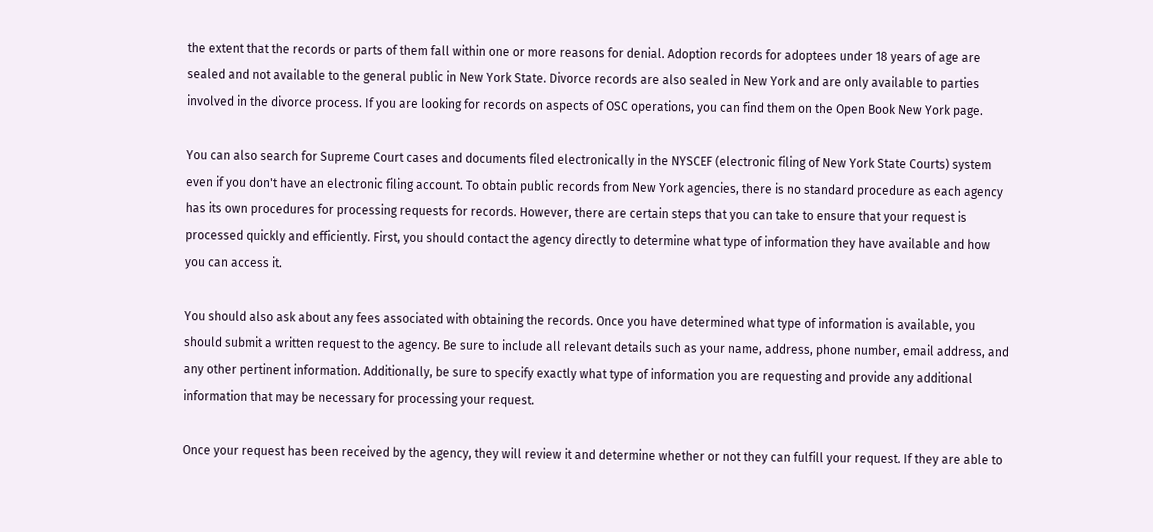the extent that the records or parts of them fall within one or more reasons for denial. Adoption records for adoptees under 18 years of age are sealed and not available to the general public in New York State. Divorce records are also sealed in New York and are only available to parties involved in the divorce process. If you are looking for records on aspects of OSC operations, you can find them on the Open Book New York page.

You can also search for Supreme Court cases and documents filed electronically in the NYSCEF (electronic filing of New York State Courts) system even if you don't have an electronic filing account. To obtain public records from New York agencies, there is no standard procedure as each agency has its own procedures for processing requests for records. However, there are certain steps that you can take to ensure that your request is processed quickly and efficiently. First, you should contact the agency directly to determine what type of information they have available and how you can access it.

You should also ask about any fees associated with obtaining the records. Once you have determined what type of information is available, you should submit a written request to the agency. Be sure to include all relevant details such as your name, address, phone number, email address, and any other pertinent information. Additionally, be sure to specify exactly what type of information you are requesting and provide any additional information that may be necessary for processing your request.

Once your request has been received by the agency, they will review it and determine whether or not they can fulfill your request. If they are able to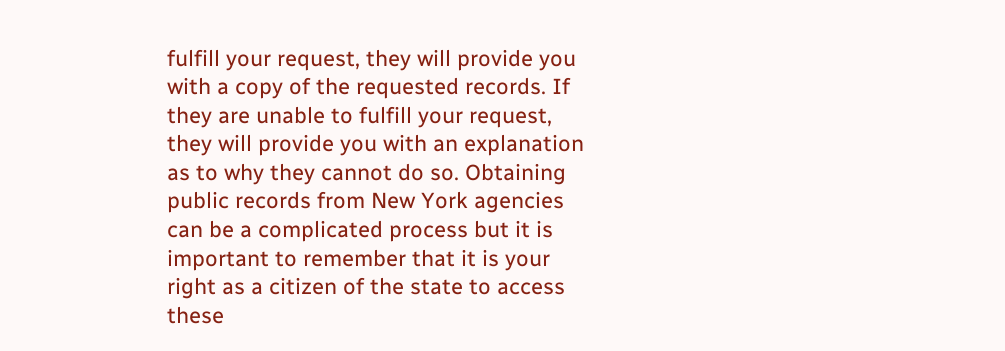fulfill your request, they will provide you with a copy of the requested records. If they are unable to fulfill your request, they will provide you with an explanation as to why they cannot do so. Obtaining public records from New York agencies can be a complicated process but it is important to remember that it is your right as a citizen of the state to access these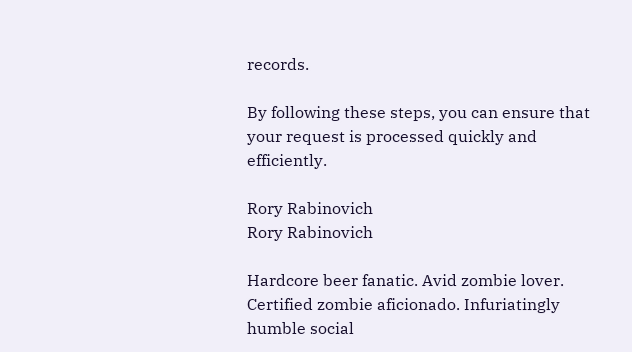records.

By following these steps, you can ensure that your request is processed quickly and efficiently.

Rory Rabinovich
Rory Rabinovich

Hardcore beer fanatic. Avid zombie lover. Certified zombie aficionado. Infuriatingly humble social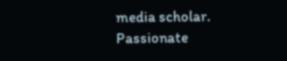media scholar. Passionate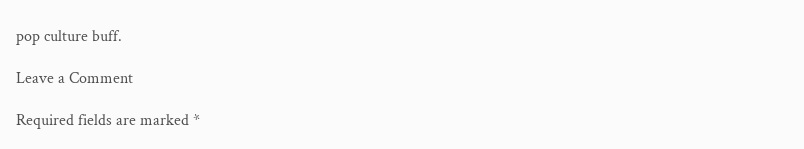pop culture buff.

Leave a Comment

Required fields are marked *